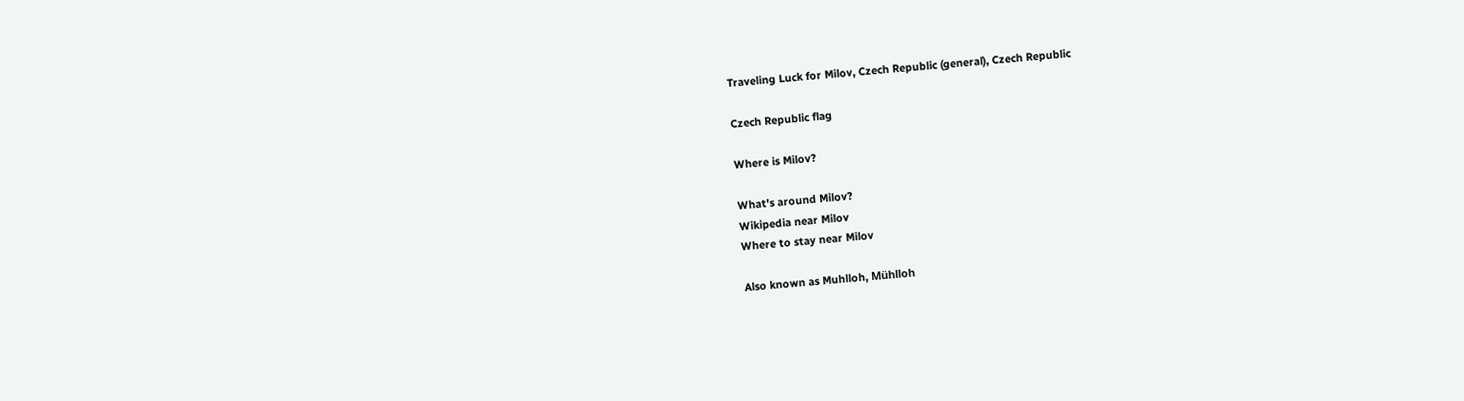Traveling Luck for Milov, Czech Republic (general), Czech Republic

Czech Republic flag

Where is Milov?

What's around Milov?
Wikipedia near Milov
Where to stay near Milov

Also known as Muhlloh, Mühlloh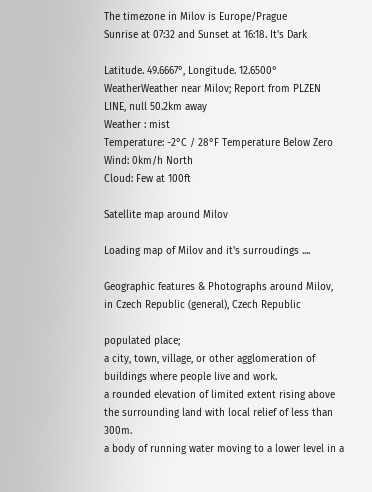The timezone in Milov is Europe/Prague
Sunrise at 07:32 and Sunset at 16:18. It's Dark

Latitude. 49.6667°, Longitude. 12.6500°
WeatherWeather near Milov; Report from PLZEN LINE, null 50.2km away
Weather : mist
Temperature: -2°C / 28°F Temperature Below Zero
Wind: 0km/h North
Cloud: Few at 100ft

Satellite map around Milov

Loading map of Milov and it's surroudings ....

Geographic features & Photographs around Milov, in Czech Republic (general), Czech Republic

populated place;
a city, town, village, or other agglomeration of buildings where people live and work.
a rounded elevation of limited extent rising above the surrounding land with local relief of less than 300m.
a body of running water moving to a lower level in a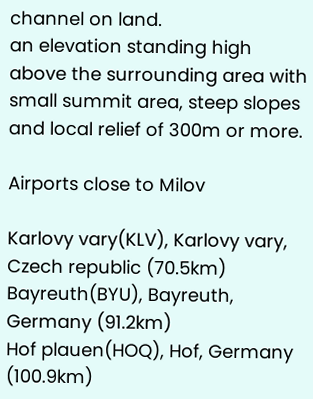channel on land.
an elevation standing high above the surrounding area with small summit area, steep slopes and local relief of 300m or more.

Airports close to Milov

Karlovy vary(KLV), Karlovy vary, Czech republic (70.5km)
Bayreuth(BYU), Bayreuth, Germany (91.2km)
Hof plauen(HOQ), Hof, Germany (100.9km)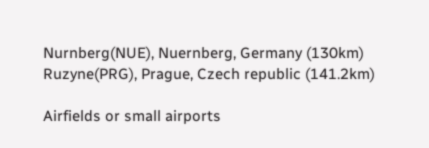Nurnberg(NUE), Nuernberg, Germany (130km)
Ruzyne(PRG), Prague, Czech republic (141.2km)

Airfields or small airports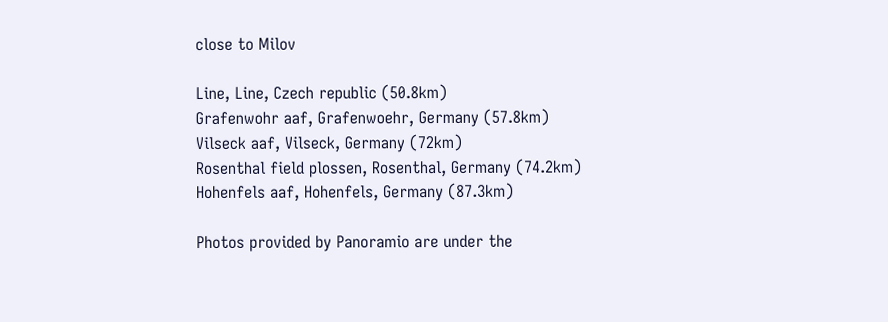close to Milov

Line, Line, Czech republic (50.8km)
Grafenwohr aaf, Grafenwoehr, Germany (57.8km)
Vilseck aaf, Vilseck, Germany (72km)
Rosenthal field plossen, Rosenthal, Germany (74.2km)
Hohenfels aaf, Hohenfels, Germany (87.3km)

Photos provided by Panoramio are under the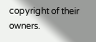copyright of their owners.